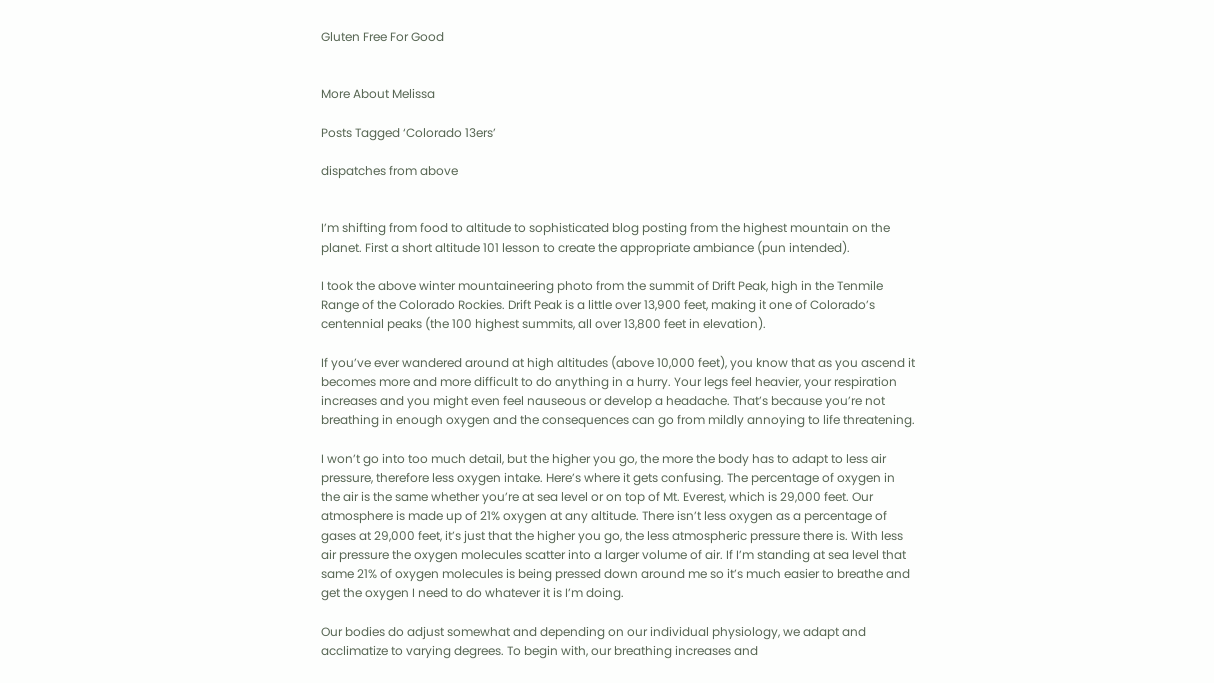Gluten Free For Good


More About Melissa

Posts Tagged ‘Colorado 13ers’

dispatches from above


I’m shifting from food to altitude to sophisticated blog posting from the highest mountain on the planet. First a short altitude 101 lesson to create the appropriate ambiance (pun intended).

I took the above winter mountaineering photo from the summit of Drift Peak, high in the Tenmile Range of the Colorado Rockies. Drift Peak is a little over 13,900 feet, making it one of Colorado’s centennial peaks (the 100 highest summits, all over 13,800 feet in elevation).

If you’ve ever wandered around at high altitudes (above 10,000 feet), you know that as you ascend it becomes more and more difficult to do anything in a hurry. Your legs feel heavier, your respiration increases and you might even feel nauseous or develop a headache. That’s because you’re not breathing in enough oxygen and the consequences can go from mildly annoying to life threatening.

I won’t go into too much detail, but the higher you go, the more the body has to adapt to less air pressure, therefore less oxygen intake. Here’s where it gets confusing. The percentage of oxygen in the air is the same whether you’re at sea level or on top of Mt. Everest, which is 29,000 feet. Our atmosphere is made up of 21% oxygen at any altitude. There isn’t less oxygen as a percentage of gases at 29,000 feet, it’s just that the higher you go, the less atmospheric pressure there is. With less air pressure the oxygen molecules scatter into a larger volume of air. If I’m standing at sea level that same 21% of oxygen molecules is being pressed down around me so it’s much easier to breathe and get the oxygen I need to do whatever it is I’m doing.

Our bodies do adjust somewhat and depending on our individual physiology, we adapt and acclimatize to varying degrees. To begin with, our breathing increases and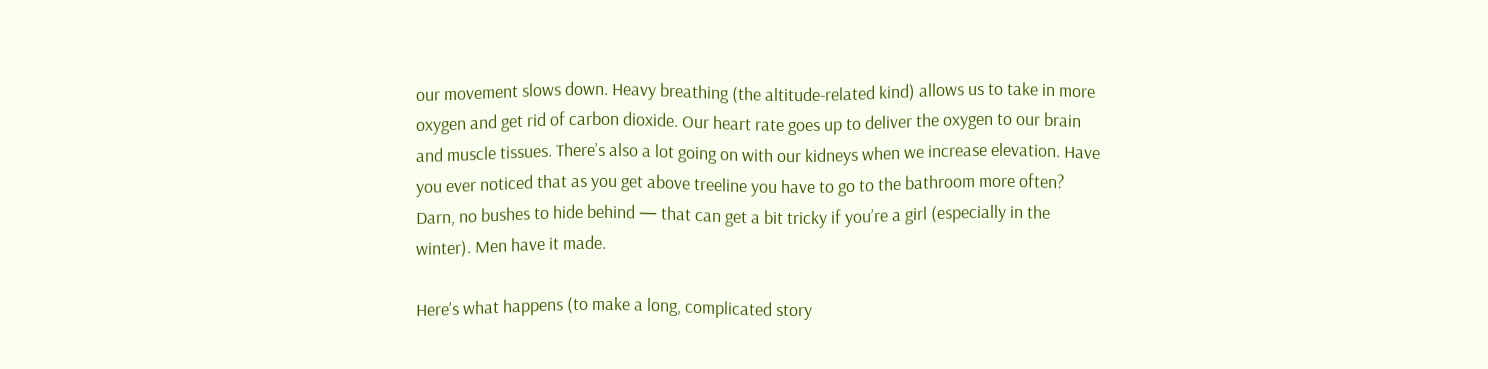our movement slows down. Heavy breathing (the altitude-related kind) allows us to take in more oxygen and get rid of carbon dioxide. Our heart rate goes up to deliver the oxygen to our brain and muscle tissues. There’s also a lot going on with our kidneys when we increase elevation. Have you ever noticed that as you get above treeline you have to go to the bathroom more often? Darn, no bushes to hide behind — that can get a bit tricky if you’re a girl (especially in the winter). Men have it made.

Here’s what happens (to make a long, complicated story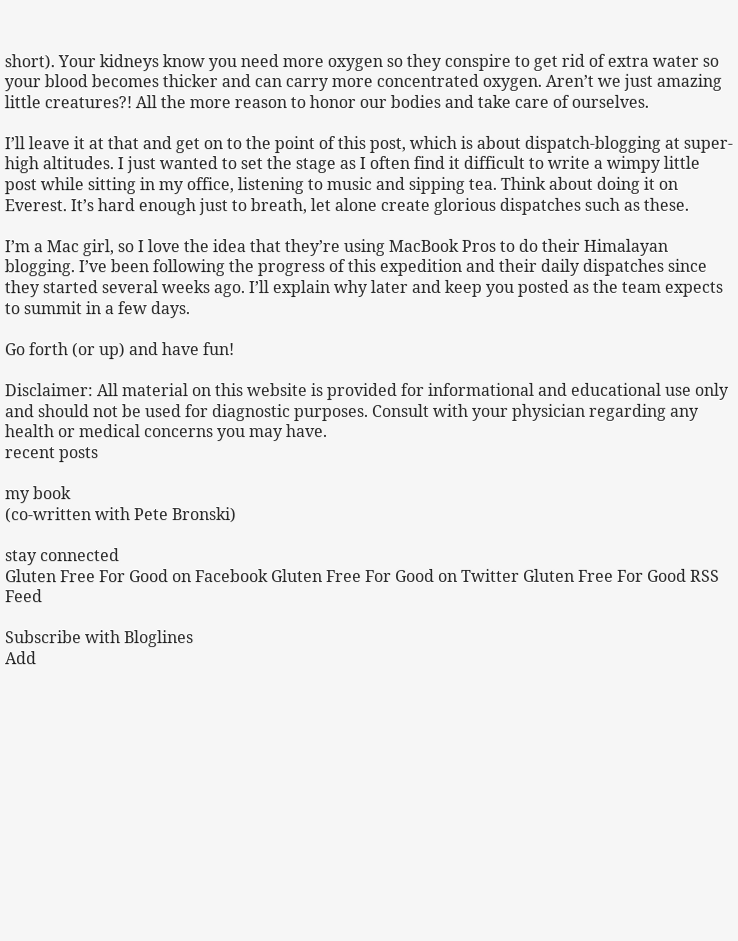short). Your kidneys know you need more oxygen so they conspire to get rid of extra water so your blood becomes thicker and can carry more concentrated oxygen. Aren’t we just amazing little creatures?! All the more reason to honor our bodies and take care of ourselves.

I’ll leave it at that and get on to the point of this post, which is about dispatch-blogging at super-high altitudes. I just wanted to set the stage as I often find it difficult to write a wimpy little post while sitting in my office, listening to music and sipping tea. Think about doing it on Everest. It’s hard enough just to breath, let alone create glorious dispatches such as these.

I’m a Mac girl, so I love the idea that they’re using MacBook Pros to do their Himalayan blogging. I’ve been following the progress of this expedition and their daily dispatches since they started several weeks ago. I’ll explain why later and keep you posted as the team expects to summit in a few days.

Go forth (or up) and have fun!

Disclaimer: All material on this website is provided for informational and educational use only and should not be used for diagnostic purposes. Consult with your physician regarding any health or medical concerns you may have.
recent posts

my book
(co-written with Pete Bronski)

stay connected
Gluten Free For Good on Facebook Gluten Free For Good on Twitter Gluten Free For Good RSS Feed

Subscribe with Bloglines
Add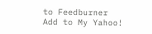to Feedburner
Add to My Yahoo!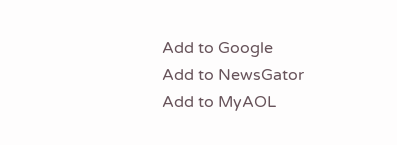Add to Google
Add to NewsGator
Add to MyAOL